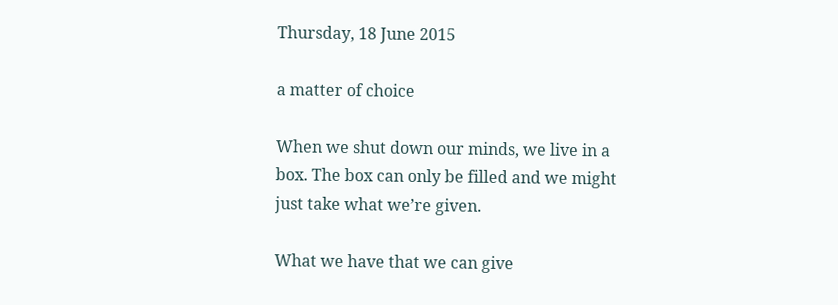Thursday, 18 June 2015

a matter of choice

When we shut down our minds, we live in a box. The box can only be filled and we might just take what we’re given.

What we have that we can give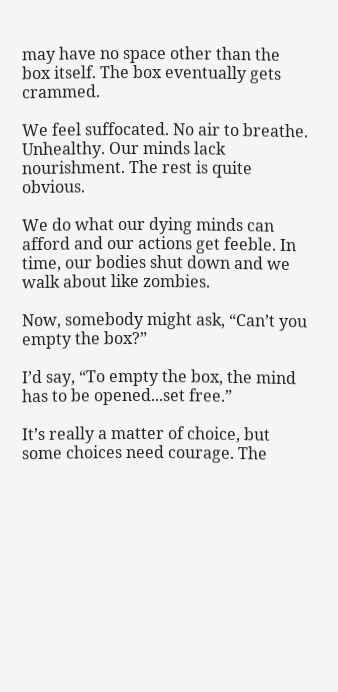may have no space other than the box itself. The box eventually gets crammed.

We feel suffocated. No air to breathe. Unhealthy. Our minds lack nourishment. The rest is quite obvious.

We do what our dying minds can afford and our actions get feeble. In time, our bodies shut down and we walk about like zombies.

Now, somebody might ask, “Can’t you empty the box?”

I’d say, “To empty the box, the mind has to be opened...set free.”

It’s really a matter of choice, but some choices need courage. The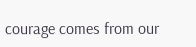courage comes from our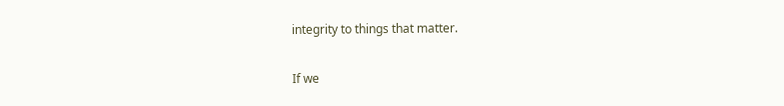integrity to things that matter.

If we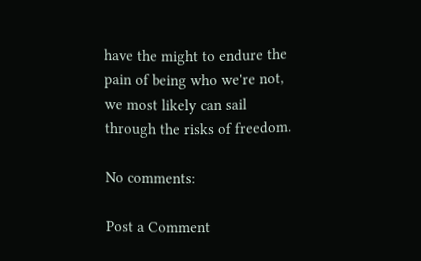have the might to endure the pain of being who we're not,
we most likely can sail through the risks of freedom.

No comments:

Post a Comment